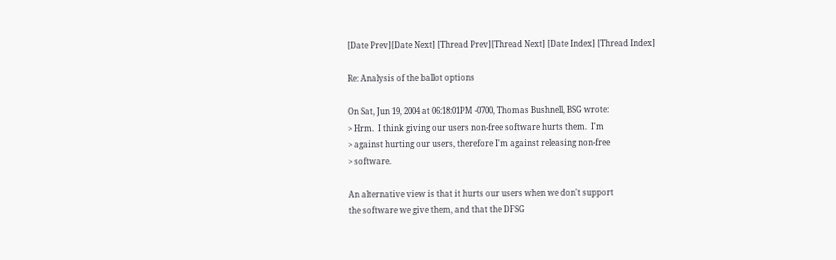[Date Prev][Date Next] [Thread Prev][Thread Next] [Date Index] [Thread Index]

Re: Analysis of the ballot options

On Sat, Jun 19, 2004 at 06:18:01PM -0700, Thomas Bushnell, BSG wrote:
> Hrm.  I think giving our users non-free software hurts them.  I'm
> against hurting our users, therefore I'm against releasing non-free
> software.

An alternative view is that it hurts our users when we don't support
the software we give them, and that the DFSG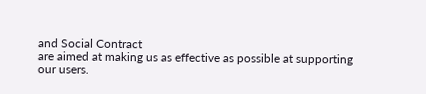and Social Contract
are aimed at making us as effective as possible at supporting
our users.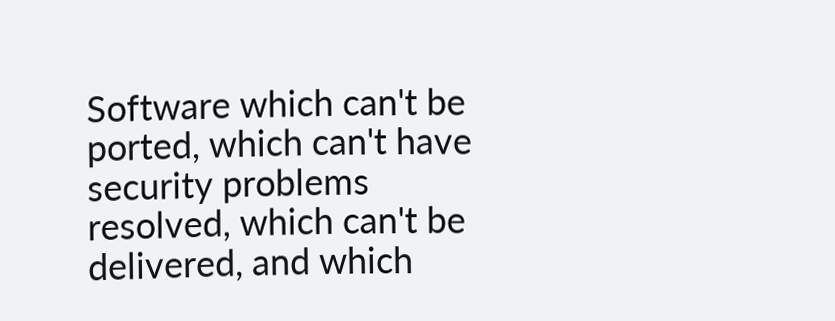Software which can't be ported, which can't have security problems
resolved, which can't be delivered, and which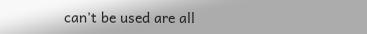can't be used are all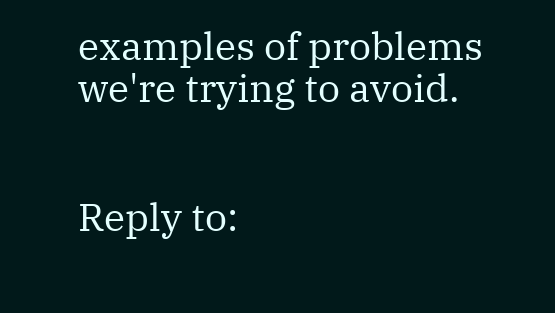examples of problems we're trying to avoid.


Reply to: